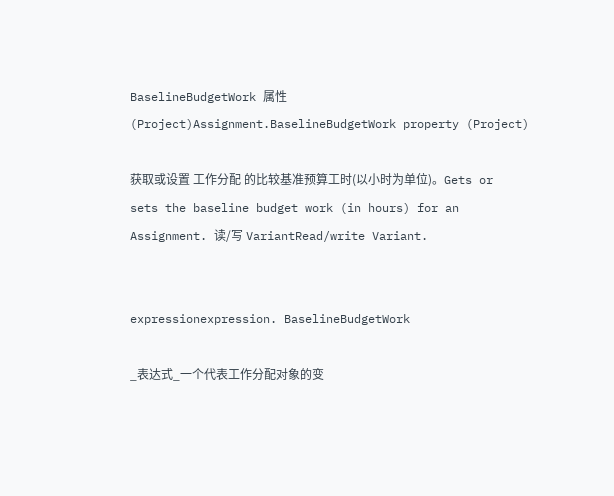BaselineBudgetWork 属性(Project)Assignment.BaselineBudgetWork property (Project)

获取或设置 工作分配 的比较基准预算工时(以小时为单位)。Gets or sets the baseline budget work (in hours) for an Assignment. 读/写 VariantRead/write Variant.


expressionexpression. BaselineBudgetWork

_表达式_一个代表工作分配对象的变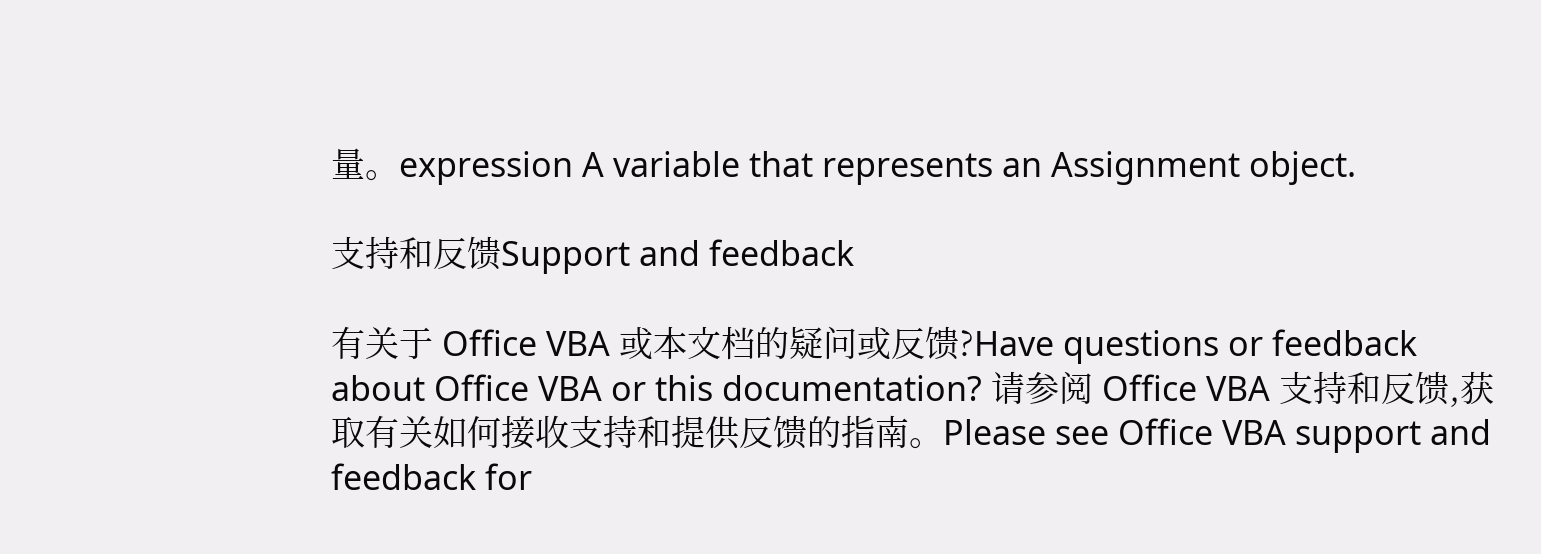量。expression A variable that represents an Assignment object.

支持和反馈Support and feedback

有关于 Office VBA 或本文档的疑问或反馈?Have questions or feedback about Office VBA or this documentation? 请参阅 Office VBA 支持和反馈,获取有关如何接收支持和提供反馈的指南。Please see Office VBA support and feedback for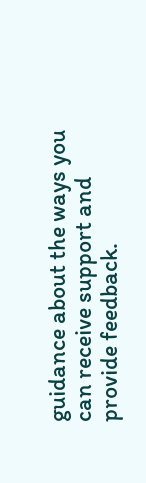guidance about the ways you can receive support and provide feedback.